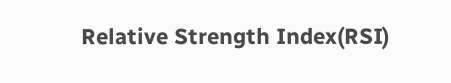Relative Strength Index(RSI)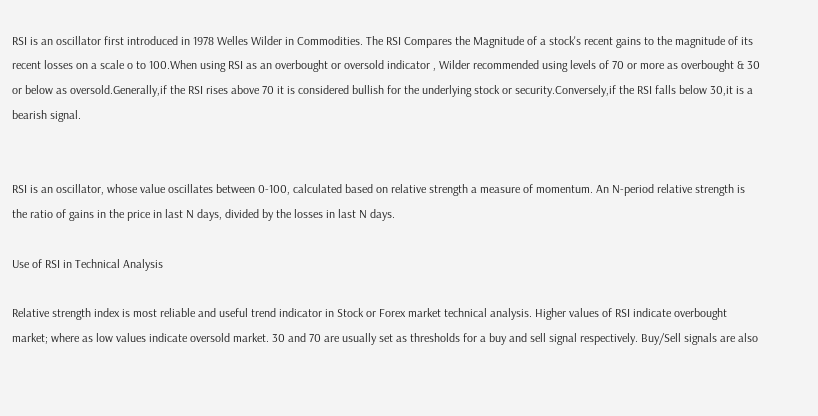RSI is an oscillator first introduced in 1978 Welles Wilder in Commodities. The RSI Compares the Magnitude of a stock's recent gains to the magnitude of its recent losses on a scale o to 100.When using RSI as an overbought or oversold indicator , Wilder recommended using levels of 70 or more as overbought & 30 or below as oversold.Generally,if the RSI rises above 70 it is considered bullish for the underlying stock or security.Conversely,if the RSI falls below 30,it is a bearish signal.


RSI is an oscillator, whose value oscillates between 0-100, calculated based on relative strength a measure of momentum. An N-period relative strength is the ratio of gains in the price in last N days, divided by the losses in last N days.

Use of RSI in Technical Analysis

Relative strength index is most reliable and useful trend indicator in Stock or Forex market technical analysis. Higher values of RSI indicate overbought market; where as low values indicate oversold market. 30 and 70 are usually set as thresholds for a buy and sell signal respectively. Buy/Sell signals are also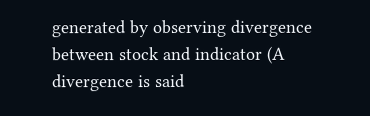generated by observing divergence between stock and indicator (A divergence is said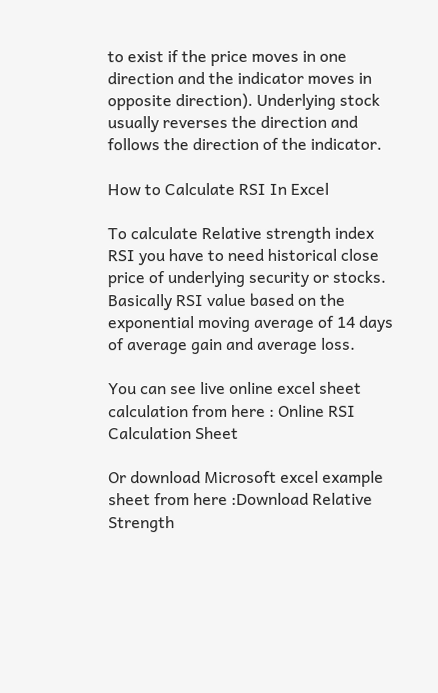to exist if the price moves in one direction and the indicator moves in opposite direction). Underlying stock usually reverses the direction and follows the direction of the indicator.

How to Calculate RSI In Excel

To calculate Relative strength index RSI you have to need historical close price of underlying security or stocks. Basically RSI value based on the exponential moving average of 14 days of average gain and average loss.

You can see live online excel sheet calculation from here : Online RSI Calculation Sheet

Or download Microsoft excel example sheet from here :Download Relative Strength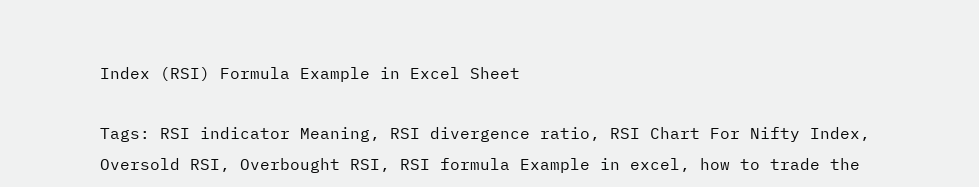Index (RSI) Formula Example in Excel Sheet

Tags: RSI indicator Meaning, RSI divergence ratio, RSI Chart For Nifty Index, Oversold RSI, Overbought RSI, RSI formula Example in excel, how to trade the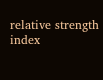relative strength index